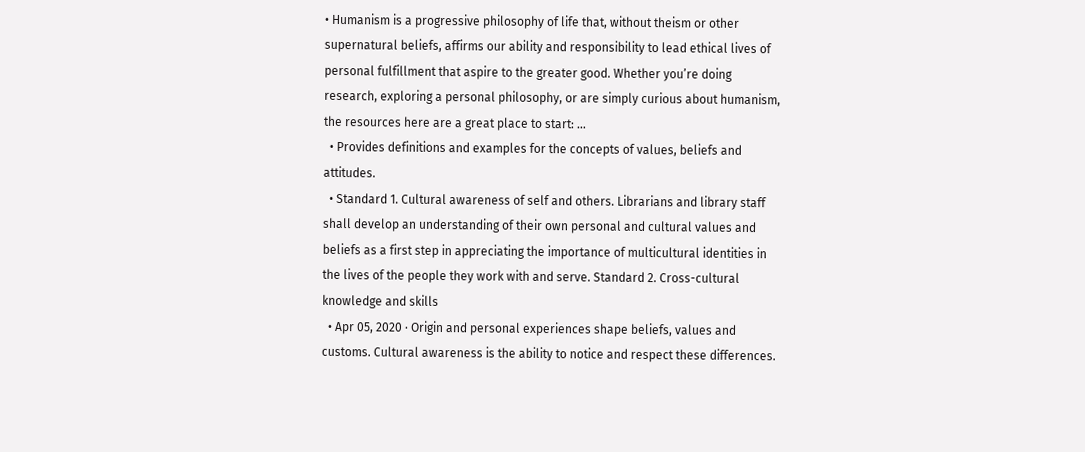• Humanism is a progressive philosophy of life that, without theism or other supernatural beliefs, affirms our ability and responsibility to lead ethical lives of personal fulfillment that aspire to the greater good. Whether you’re doing research, exploring a personal philosophy, or are simply curious about humanism, the resources here are a great place to start: …
  • Provides definitions and examples for the concepts of values, beliefs and attitudes.
  • Standard 1. Cultural awareness of self and others. Librarians and library staff shall develop an understanding of their own personal and cultural values and beliefs as a first step in appreciating the importance of multicultural identities in the lives of the people they work with and serve. Standard 2. Cross-cultural knowledge and skills
  • Apr 05, 2020 · Origin and personal experiences shape beliefs, values and customs. Cultural awareness is the ability to notice and respect these differences.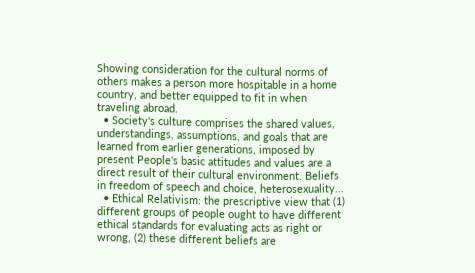Showing consideration for the cultural norms of others makes a person more hospitable in a home country, and better equipped to fit in when traveling abroad.
  • Society's culture comprises the shared values, understandings, assumptions, and goals that are learned from earlier generations, imposed by present People's basic attitudes and values are a direct result of their cultural environment. Beliefs in freedom of speech and choice, heterosexuality...
  • Ethical Relativism: the prescriptive view that (1) different groups of people ought to have different ethical standards for evaluating acts as right or wrong, (2) these different beliefs are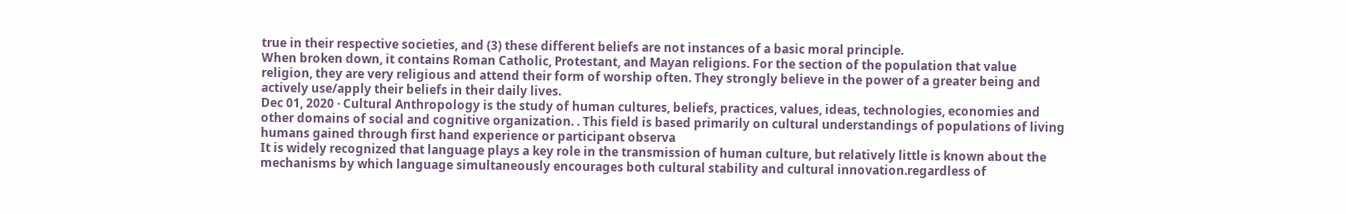true in their respective societies, and (3) these different beliefs are not instances of a basic moral principle.
When broken down, it contains Roman Catholic, Protestant, and Mayan religions. For the section of the population that value religion, they are very religious and attend their form of worship often. They strongly believe in the power of a greater being and actively use/apply their beliefs in their daily lives.
Dec 01, 2020 · Cultural Anthropology is the study of human cultures, beliefs, practices, values, ideas, technologies, economies and other domains of social and cognitive organization. . This field is based primarily on cultural understandings of populations of living humans gained through first hand experience or participant observa
It is widely recognized that language plays a key role in the transmission of human culture, but relatively little is known about the mechanisms by which language simultaneously encourages both cultural stability and cultural innovation.regardless of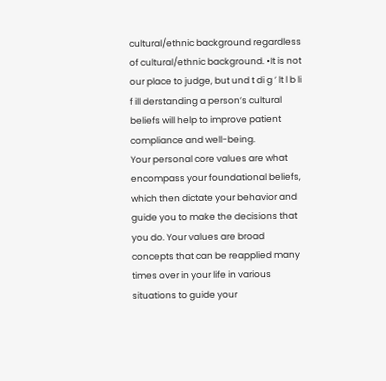cultural/ethnic background regardless of cultural/ethnic background. •It is not our place to judge, but und t di g ’ lt l b li f ill derstanding a person’s cultural beliefs will help to improve patient compliance and well-being.
Your personal core values are what encompass your foundational beliefs, which then dictate your behavior and guide you to make the decisions that you do. Your values are broad concepts that can be reapplied many times over in your life in various situations to guide your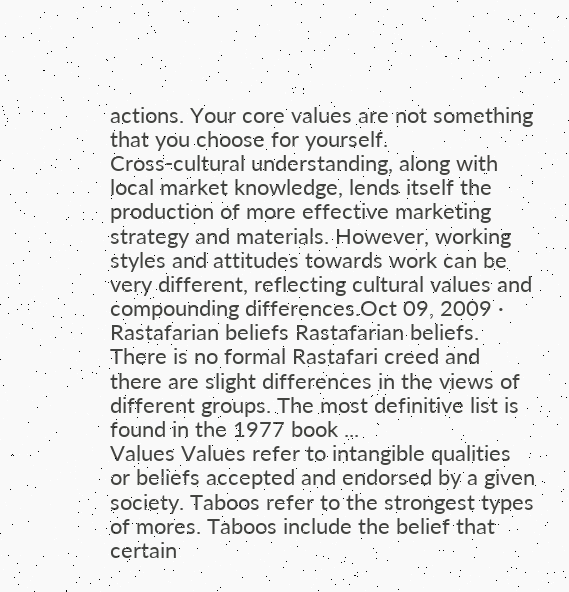actions. Your core values are not something that you choose for yourself.
Cross-cultural understanding, along with local market knowledge, lends itself the production of more effective marketing strategy and materials. However, working styles and attitudes towards work can be very different, reflecting cultural values and compounding differences.Oct 09, 2009 · Rastafarian beliefs Rastafarian beliefs. There is no formal Rastafari creed and there are slight differences in the views of different groups. The most definitive list is found in the 1977 book ...
Values Values refer to intangible qualities or beliefs accepted and endorsed by a given society. Taboos refer to the strongest types of mores. Taboos include the belief that certain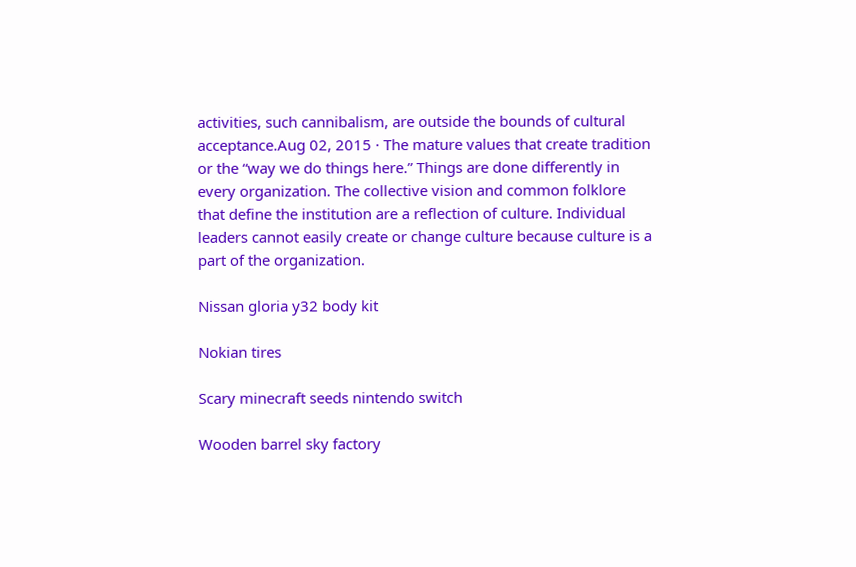activities, such cannibalism, are outside the bounds of cultural acceptance.Aug 02, 2015 · The mature values that create tradition or the “way we do things here.” Things are done differently in every organization. The collective vision and common folklore that define the institution are a reflection of culture. Individual leaders cannot easily create or change culture because culture is a part of the organization.

Nissan gloria y32 body kit

Nokian tires

Scary minecraft seeds nintendo switch

Wooden barrel sky factory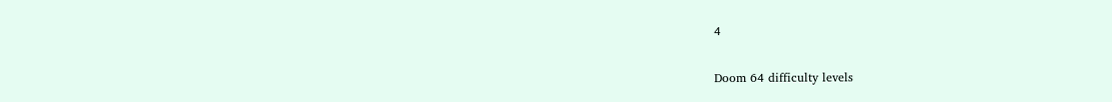4

Doom 64 difficulty levels